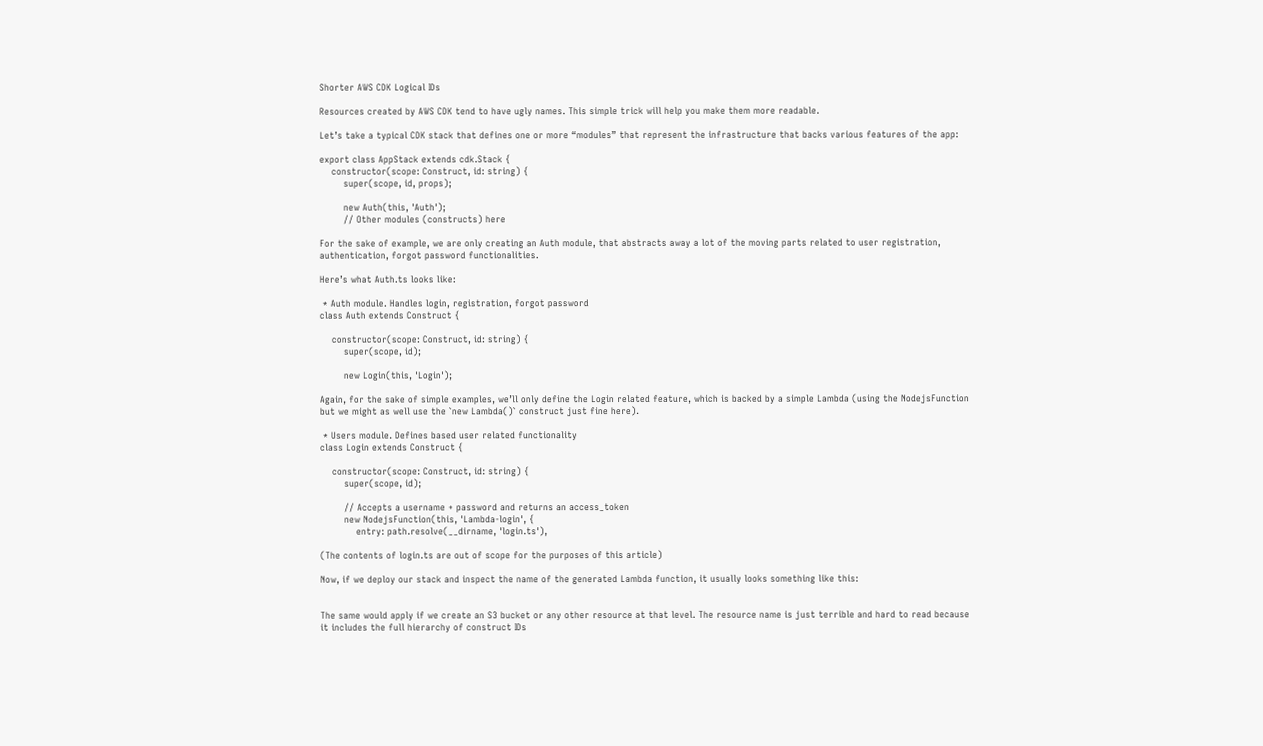Shorter AWS CDK Logical IDs

Resources created by AWS CDK tend to have ugly names. This simple trick will help you make them more readable.

Let’s take a typical CDK stack that defines one or more “modules” that represent the infrastructure that backs various features of the app:

export class AppStack extends cdk.Stack {
    constructor(scope: Construct, id: string) {
        super(scope, id, props);

        new Auth(this, 'Auth');
        // Other modules (constructs) here

For the sake of example, we are only creating an Auth module, that abstracts away a lot of the moving parts related to user registration, authentication, forgot password functionalities.

Here’s what Auth.ts looks like:

 * Auth module. Handles login, registration, forgot password
class Auth extends Construct {

    constructor(scope: Construct, id: string) {
        super(scope, id);

        new Login(this, 'Login');

Again, for the sake of simple examples, we’ll only define the Login related feature, which is backed by a simple Lambda (using the NodejsFunction but we might as well use the `new Lambda()` construct just fine here).

 * Users module. Defines based user related functionality
class Login extends Construct {

    constructor(scope: Construct, id: string) {
        super(scope, id);

        // Accepts a username + password and returns an access_token
        new NodejsFunction(this, 'Lambda-login', {
            entry: path.resolve(__dirname, 'login.ts'),

(The contents of login.ts are out of scope for the purposes of this article)

Now, if we deploy our stack and inspect the name of the generated Lambda function, it usually looks something like this:


The same would apply if we create an S3 bucket or any other resource at that level. The resource name is just terrible and hard to read because it includes the full hierarchy of construct IDs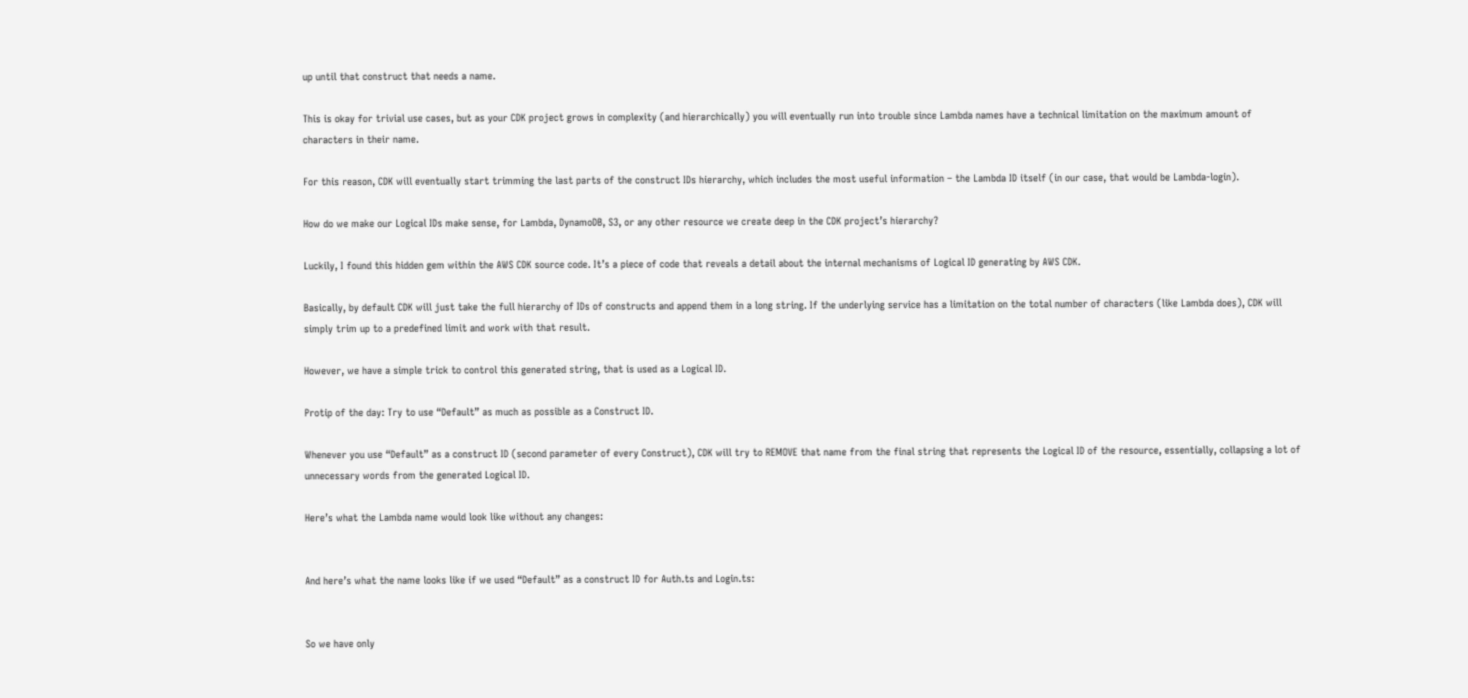up until that construct that needs a name.

This is okay for trivial use cases, but as your CDK project grows in complexity (and hierarchically) you will eventually run into trouble since Lambda names have a technical limitation on the maximum amount of characters in their name.

For this reason, CDK will eventually start trimming the last parts of the construct IDs hierarchy, which includes the most useful information – the Lambda ID itself (in our case, that would be Lambda-login).

How do we make our Logical IDs make sense, for Lambda, DynamoDB, S3, or any other resource we create deep in the CDK project’s hierarchy?

Luckily, I found this hidden gem within the AWS CDK source code. It’s a piece of code that reveals a detail about the internal mechanisms of Logical ID generating by AWS CDK.

Basically, by default CDK will just take the full hierarchy of IDs of constructs and append them in a long string. If the underlying service has a limitation on the total number of characters (like Lambda does), CDK will simply trim up to a predefined limit and work with that result.

However, we have a simple trick to control this generated string, that is used as a Logical ID.

Protip of the day: Try to use “Default” as much as possible as a Construct ID.

Whenever you use “Default” as a construct ID (second parameter of every Construct), CDK will try to REMOVE that name from the final string that represents the Logical ID of the resource, essentially, collapsing a lot of unnecessary words from the generated Logical ID.

Here’s what the Lambda name would look like without any changes:


And here’s what the name looks like if we used “Default” as a construct ID for Auth.ts and Login.ts:


So we have only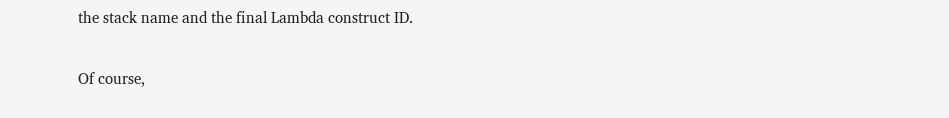the stack name and the final Lambda construct ID.

Of course,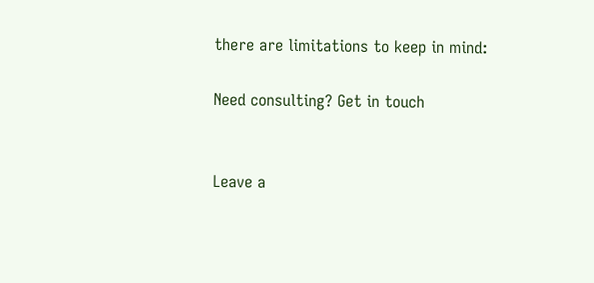there are limitations to keep in mind:

Need consulting? Get in touch


Leave a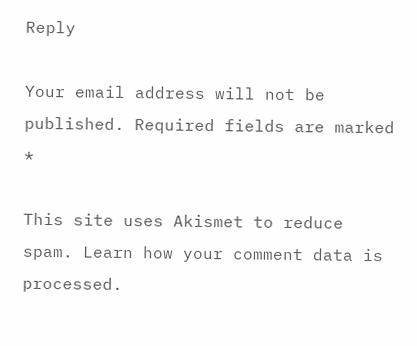Reply

Your email address will not be published. Required fields are marked *

This site uses Akismet to reduce spam. Learn how your comment data is processed.